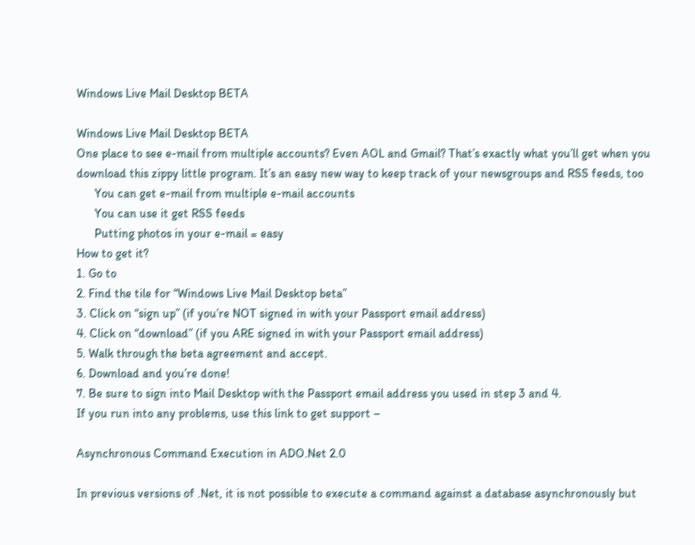Windows Live Mail Desktop BETA

Windows Live Mail Desktop BETA
One place to see e-mail from multiple accounts? Even AOL and Gmail? That’s exactly what you’ll get when you download this zippy little program. It’s an easy new way to keep track of your newsgroups and RSS feeds, too
      You can get e-mail from multiple e-mail accounts
      You can use it get RSS feeds
      Putting photos in your e-mail = easy
How to get it?
1. Go to
2. Find the tile for “Windows Live Mail Desktop beta”
3. Click on “sign up” (if you’re NOT signed in with your Passport email address)
4. Click on “download” (if you ARE signed in with your Passport email address)
5. Walk through the beta agreement and accept.
6. Download and you’re done!
7. Be sure to sign into Mail Desktop with the Passport email address you used in step 3 and 4.
If you run into any problems, use this link to get support –

Asynchronous Command Execution in ADO.Net 2.0

In previous versions of .Net, it is not possible to execute a command against a database asynchronously but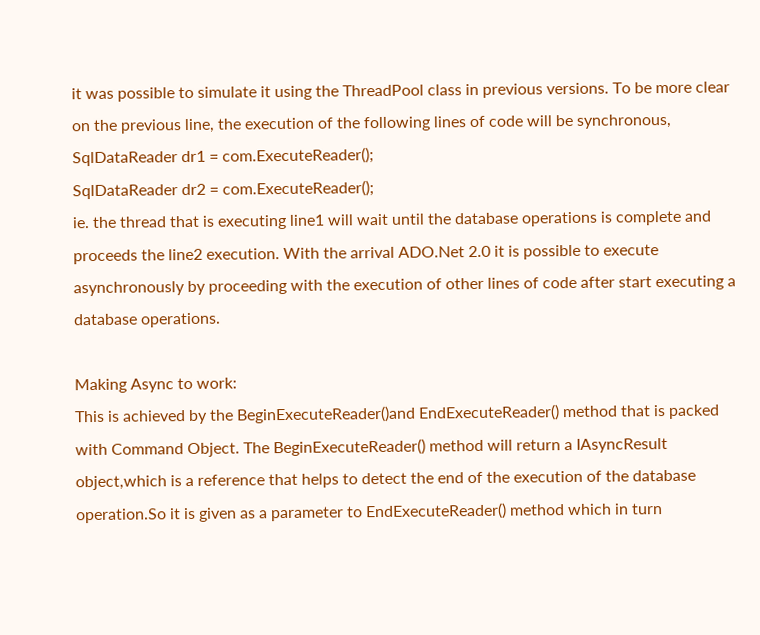it was possible to simulate it using the ThreadPool class in previous versions. To be more clear on the previous line, the execution of the following lines of code will be synchronous,
SqlDataReader dr1 = com.ExecuteReader();
SqlDataReader dr2 = com.ExecuteReader();
ie. the thread that is executing line1 will wait until the database operations is complete and proceeds the line2 execution. With the arrival ADO.Net 2.0 it is possible to execute asynchronously by proceeding with the execution of other lines of code after start executing a database operations.

Making Async to work:
This is achieved by the BeginExecuteReader()and EndExecuteReader() method that is packed with Command Object. The BeginExecuteReader() method will return a IAsyncResult object,which is a reference that helps to detect the end of the execution of the database operation.So it is given as a parameter to EndExecuteReader() method which in turn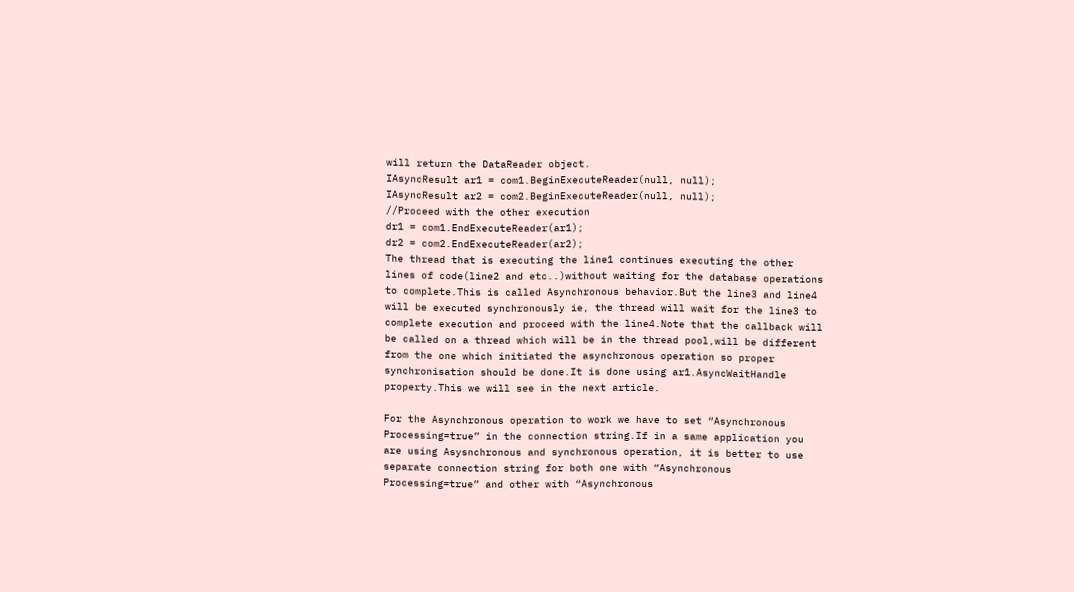will return the DataReader object.
IAsyncResult ar1 = com1.BeginExecuteReader(null, null);
IAsyncResult ar2 = com2.BeginExecuteReader(null, null);
//Proceed with the other execution
dr1 = com1.EndExecuteReader(ar1);
dr2 = com2.EndExecuteReader(ar2);
The thread that is executing the line1 continues executing the other lines of code(line2 and etc..)without waiting for the database operations to complete.This is called Asynchronous behavior.But the line3 and line4 will be executed synchronously ie, the thread will wait for the line3 to complete execution and proceed with the line4.Note that the callback will be called on a thread which will be in the thread pool,will be different from the one which initiated the asynchronous operation so proper synchronisation should be done.It is done using ar1.AsyncWaitHandle property.This we will see in the next article.

For the Asynchronous operation to work we have to set “Asynchronous Processing=true” in the connection string.If in a same application you are using Asysnchronous and synchronous operation, it is better to use separate connection string for both one with “Asynchronous Processing=true” and other with “Asynchronous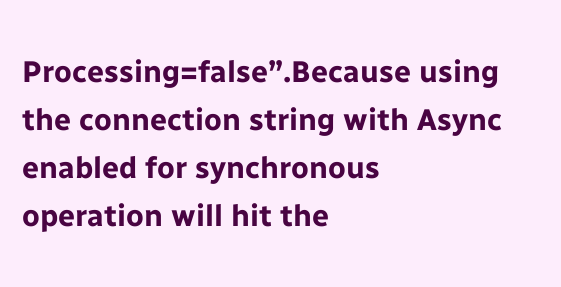Processing=false”.Because using the connection string with Async enabled for synchronous operation will hit the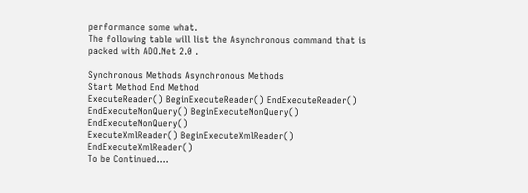performance some what.
The following table will list the Asynchronous command that is packed with ADO.Net 2.0 .

Synchronous Methods Asynchronous Methods
Start Method End Method
ExecuteReader() BeginExecuteReader() EndExecuteReader()
EndExecuteNonQuery() BeginExecuteNonQuery() EndExecuteNonQuery()
ExecuteXmlReader() BeginExecuteXmlReader() EndExecuteXmlReader()
To be Continued….